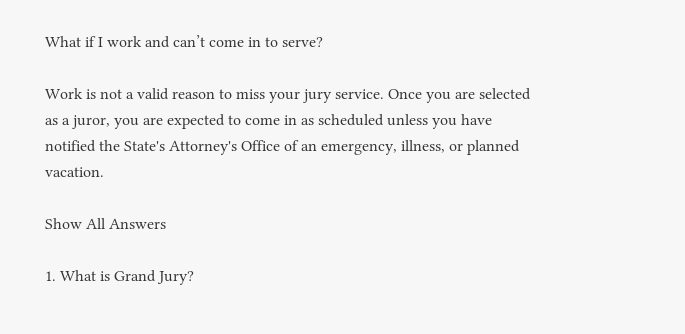What if I work and can’t come in to serve?

Work is not a valid reason to miss your jury service. Once you are selected as a juror, you are expected to come in as scheduled unless you have notified the State's Attorney's Office of an emergency, illness, or planned vacation.

Show All Answers

1. What is Grand Jury?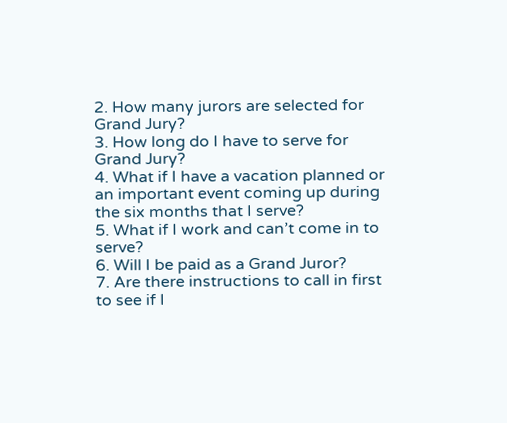2. How many jurors are selected for Grand Jury?
3. How long do I have to serve for Grand Jury?
4. What if I have a vacation planned or an important event coming up during the six months that I serve?
5. What if I work and can’t come in to serve?
6. Will I be paid as a Grand Juror?
7. Are there instructions to call in first to see if I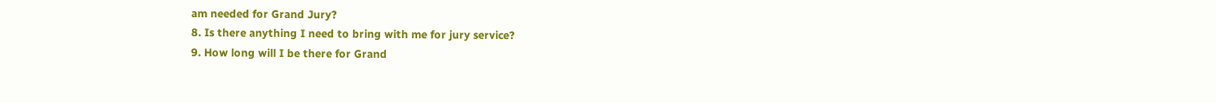am needed for Grand Jury?
8. Is there anything I need to bring with me for jury service?
9. How long will I be there for Grand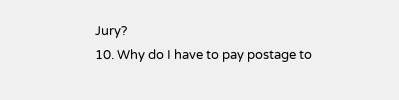Jury?
10. Why do I have to pay postage to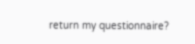return my questionnaire?